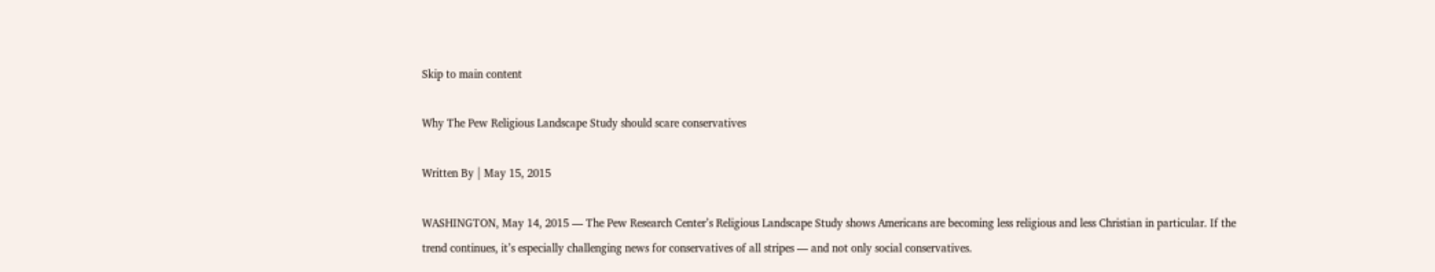Skip to main content

Why The Pew Religious Landscape Study should scare conservatives

Written By | May 15, 2015

WASHINGTON, May 14, 2015 — The Pew Research Center’s Religious Landscape Study shows Americans are becoming less religious and less Christian in particular. If the trend continues, it’s especially challenging news for conservatives of all stripes — and not only social conservatives.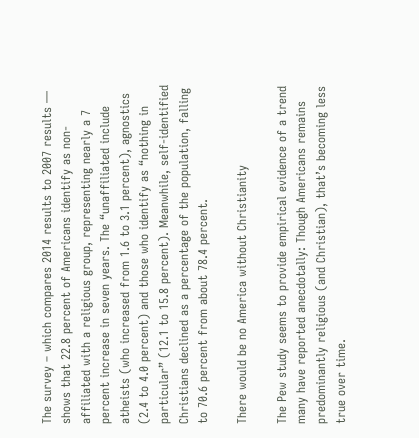The survey – which compares 2014 results to 2007 results — shows that 22.8 percent of Americans identify as non-affiliated with a religious group, representing nearly a 7 percent increase in seven years. The “unaffiliated include atheists (who increased from 1.6 to 3.1 percent), agnostics (2.4 to 4.0 percent) and those who identify as “nothing in particular” (12.1 to 15.8 percent). Meanwhile, self-identified Christians declined as a percentage of the population, falling to 70.6 percent from about 78.4 percent.

There would be no America without Christianity

The Pew study seems to provide empirical evidence of a trend many have reported anecdotally: Though Americans remains predominantly religious (and Christian), that’s becoming less true over time.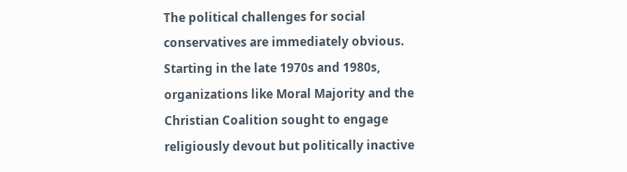The political challenges for social conservatives are immediately obvious. Starting in the late 1970s and 1980s, organizations like Moral Majority and the Christian Coalition sought to engage religiously devout but politically inactive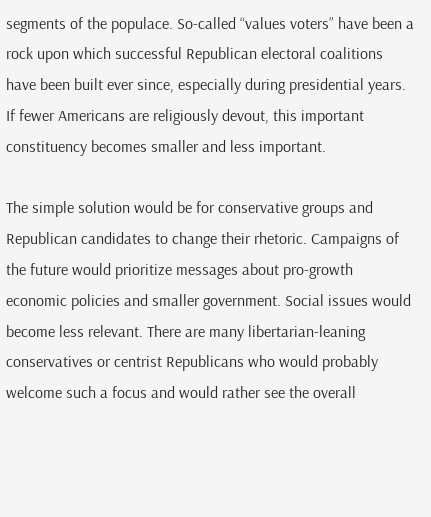segments of the populace. So-called “values voters” have been a rock upon which successful Republican electoral coalitions have been built ever since, especially during presidential years. If fewer Americans are religiously devout, this important constituency becomes smaller and less important.

The simple solution would be for conservative groups and Republican candidates to change their rhetoric. Campaigns of the future would prioritize messages about pro-growth economic policies and smaller government. Social issues would become less relevant. There are many libertarian-leaning conservatives or centrist Republicans who would probably welcome such a focus and would rather see the overall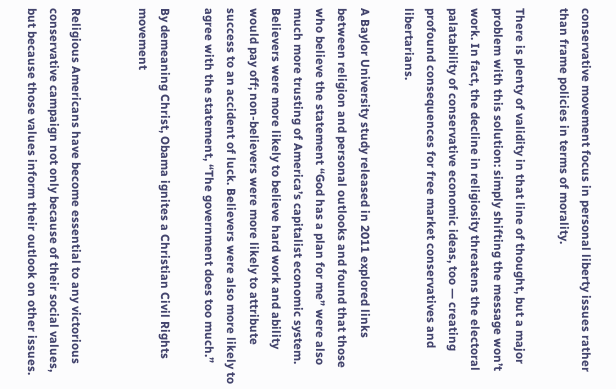conservative movement focus in personal liberty issues rather than frame policies in terms of morality.

There is plenty of validity in that line of thought, but a major problem with this solution: simply shifting the message won’t work. In fact, the decline in religiosity threatens the electoral palatability of conservative economic ideas, too — creating profound consequences for free market conservatives and libertarians.

A Baylor University study released in 2011 explored links between religion and personal outlooks and found that those who believe the statement “God has a plan for me” were also much more trusting of America’s capitalist economic system. Believers were more likely to believe hard work and ability would pay off; non-believers were more likely to attribute success to an accident of luck. Believers were also more likely to agree with the statement, “The government does too much.”

By demeaning Christ, Obama ignites a Christian Civil Rights movement


Religious Americans have become essential to any victorious conservative campaign not only because of their social values, but because those values inform their outlook on other issues.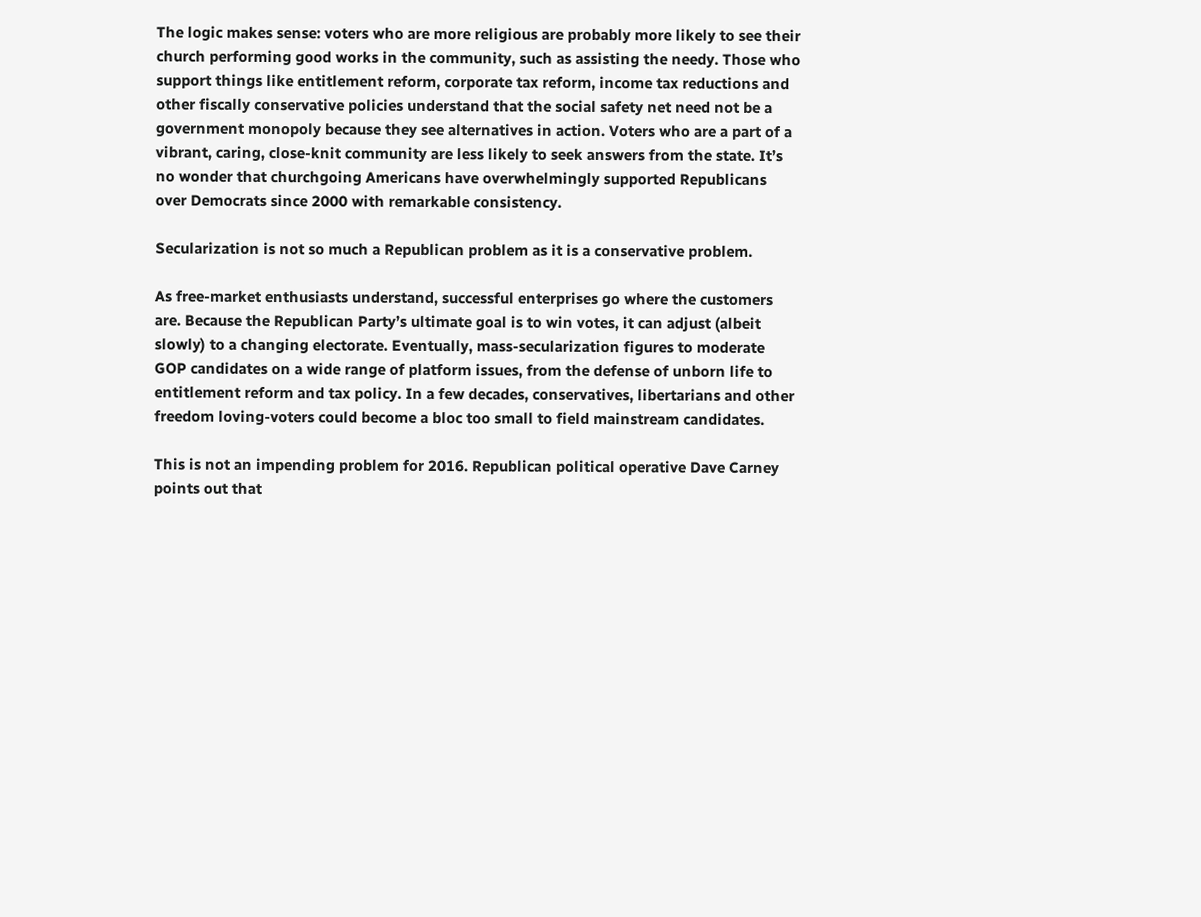The logic makes sense: voters who are more religious are probably more likely to see their church performing good works in the community, such as assisting the needy. Those who support things like entitlement reform, corporate tax reform, income tax reductions and other fiscally conservative policies understand that the social safety net need not be a government monopoly because they see alternatives in action. Voters who are a part of a vibrant, caring, close-knit community are less likely to seek answers from the state. It’s no wonder that churchgoing Americans have overwhelmingly supported Republicans over Democrats since 2000 with remarkable consistency.

Secularization is not so much a Republican problem as it is a conservative problem.

As free-market enthusiasts understand, successful enterprises go where the customers are. Because the Republican Party’s ultimate goal is to win votes, it can adjust (albeit slowly) to a changing electorate. Eventually, mass-secularization figures to moderate GOP candidates on a wide range of platform issues, from the defense of unborn life to entitlement reform and tax policy. In a few decades, conservatives, libertarians and other freedom loving-voters could become a bloc too small to field mainstream candidates.

This is not an impending problem for 2016. Republican political operative Dave Carney points out that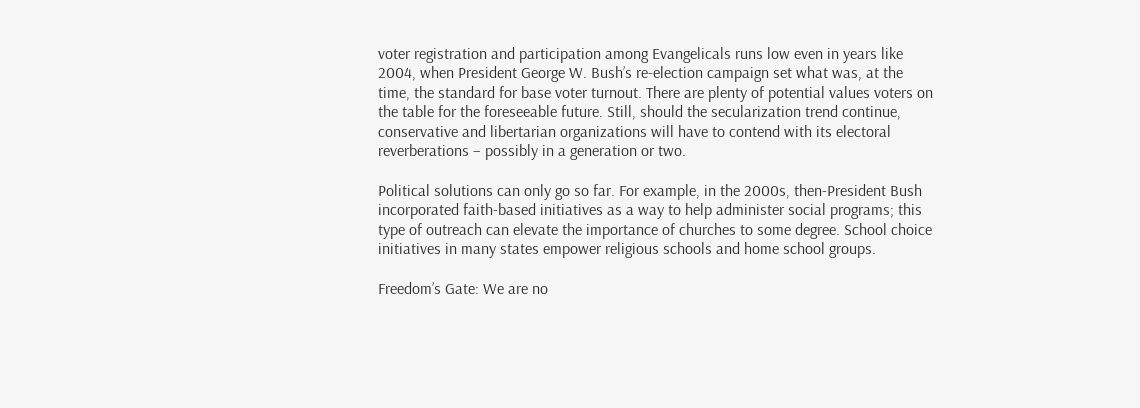voter registration and participation among Evangelicals runs low even in years like 2004, when President George W. Bush’s re-election campaign set what was, at the time, the standard for base voter turnout. There are plenty of potential values voters on the table for the foreseeable future. Still, should the secularization trend continue, conservative and libertarian organizations will have to contend with its electoral reverberations – possibly in a generation or two.

Political solutions can only go so far. For example, in the 2000s, then-President Bush incorporated faith-based initiatives as a way to help administer social programs; this type of outreach can elevate the importance of churches to some degree. School choice initiatives in many states empower religious schools and home school groups.

Freedom’s Gate: We are no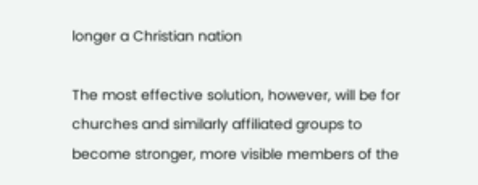longer a Christian nation

The most effective solution, however, will be for churches and similarly affiliated groups to become stronger, more visible members of the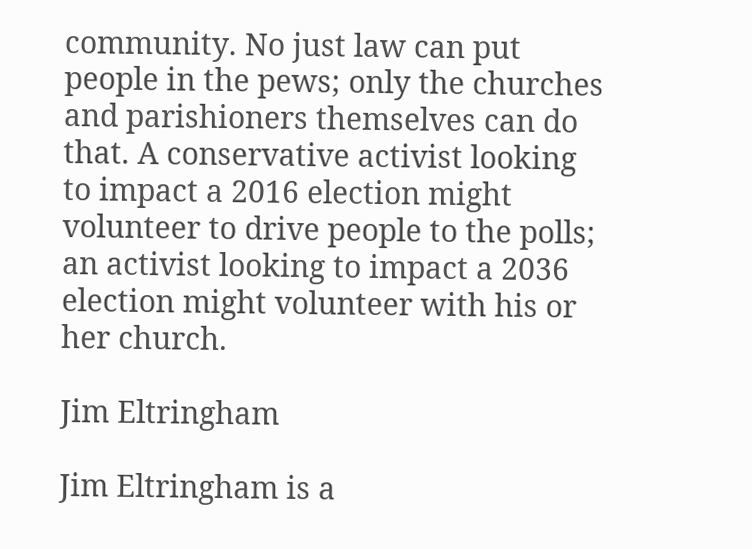community. No just law can put people in the pews; only the churches and parishioners themselves can do that. A conservative activist looking to impact a 2016 election might volunteer to drive people to the polls; an activist looking to impact a 2036 election might volunteer with his or her church.

Jim Eltringham

Jim Eltringham is a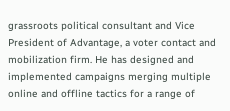grassroots political consultant and Vice President of Advantage, a voter contact and mobilization firm. He has designed and implemented campaigns merging multiple online and offline tactics for a range of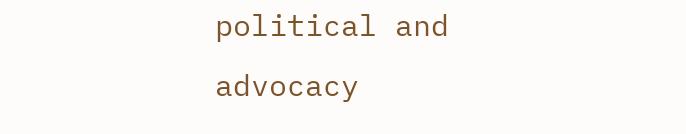political and advocacy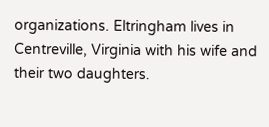organizations. Eltringham lives in Centreville, Virginia with his wife and their two daughters.